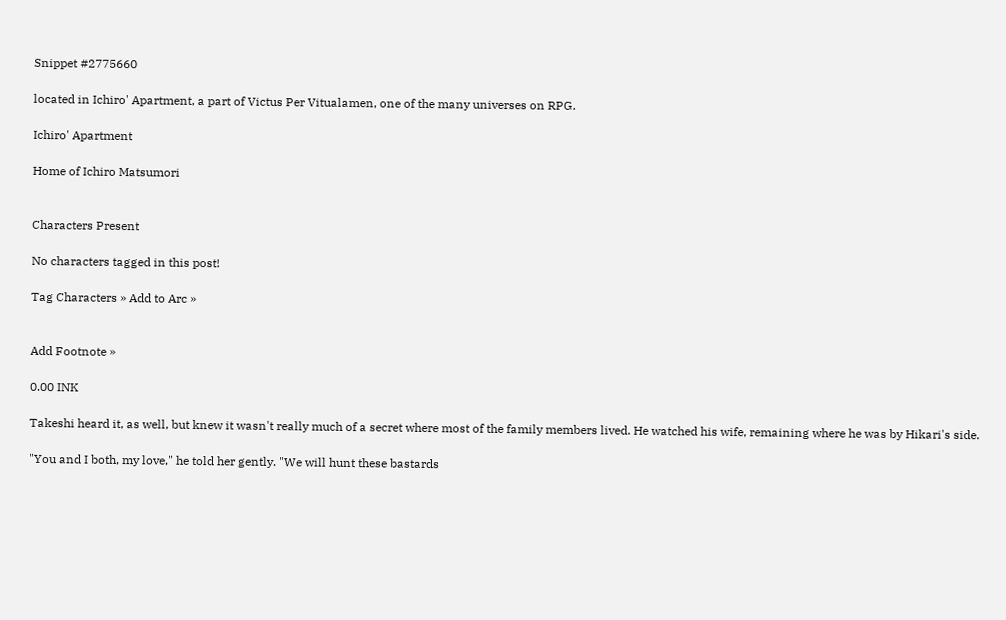Snippet #2775660

located in Ichiro' Apartment, a part of Victus Per Vitualamen, one of the many universes on RPG.

Ichiro' Apartment

Home of Ichiro Matsumori


Characters Present

No characters tagged in this post!

Tag Characters » Add to Arc »


Add Footnote »

0.00 INK

Takeshi heard it, as well, but knew it wasn't really much of a secret where most of the family members lived. He watched his wife, remaining where he was by Hikari's side.

"You and I both, my love," he told her gently. "We will hunt these bastards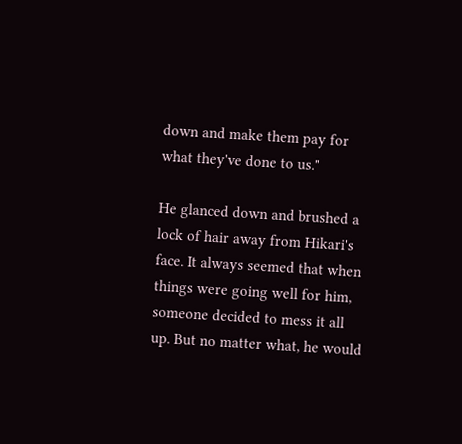down and make them pay for what they've done to us."

He glanced down and brushed a lock of hair away from Hikari's face. It always seemed that when things were going well for him, someone decided to mess it all up. But no matter what, he would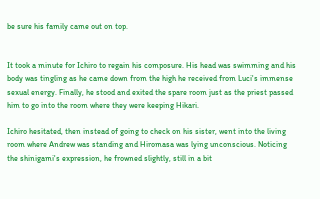be sure his family came out on top.


It took a minute for Ichiro to regain his composure. His head was swimming and his body was tingling as he came down from the high he received from Luci's immense sexual energy. Finally, he stood and exited the spare room just as the priest passed him to go into the room where they were keeping Hikari.

Ichiro hesitated, then instead of going to check on his sister, went into the living room where Andrew was standing and Hiromasa was lying unconscious. Noticing the shinigami's expression, he frowned slightly, still in a bit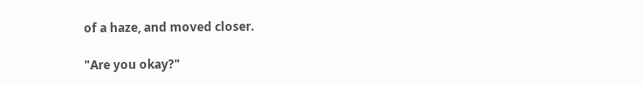of a haze, and moved closer.

"Are you okay?"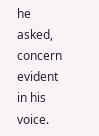he asked, concern evident in his voice.